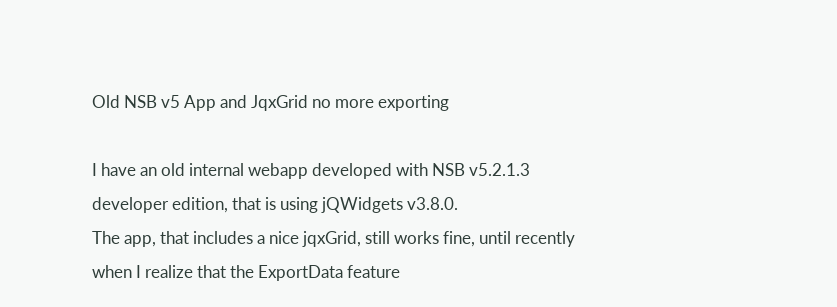Old NSB v5 App and JqxGrid no more exporting

I have an old internal webapp developed with NSB v5.2.1.3 developer edition, that is using jQWidgets v3.8.0.
The app, that includes a nice jqxGrid, still works fine, until recently when I realize that the ExportData feature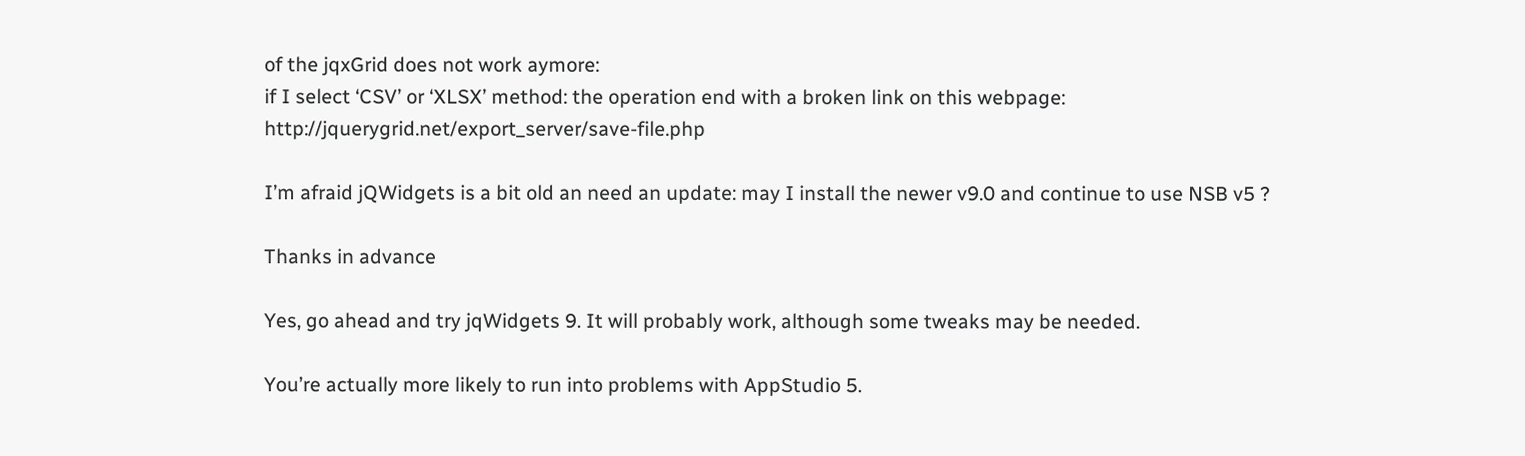of the jqxGrid does not work aymore:
if I select ‘CSV’ or ‘XLSX’ method: the operation end with a broken link on this webpage: http://jquerygrid.net/export_server/save-file.php

I’m afraid jQWidgets is a bit old an need an update: may I install the newer v9.0 and continue to use NSB v5 ?

Thanks in advance

Yes, go ahead and try jqWidgets 9. It will probably work, although some tweaks may be needed.

You’re actually more likely to run into problems with AppStudio 5.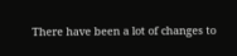There have been a lot of changes to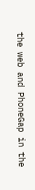the web and PhoneGap in the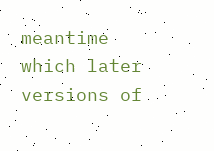meantime which later versions of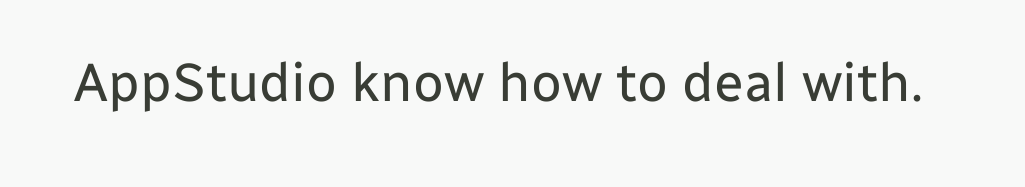AppStudio know how to deal with.